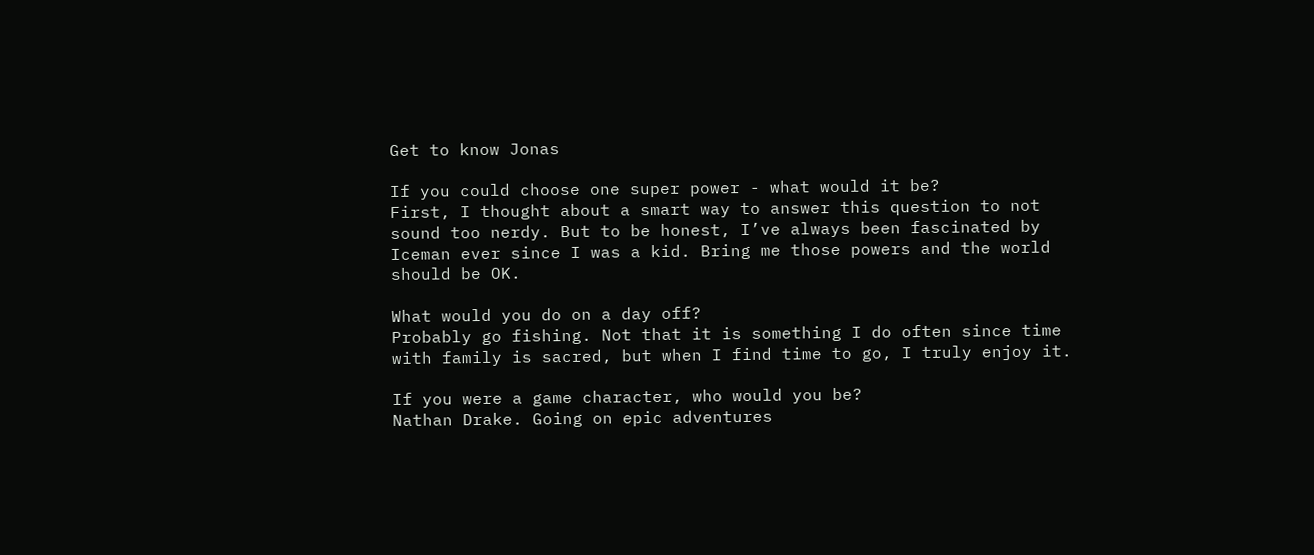Get to know Jonas

If you could choose one super power - what would it be?
First, I thought about a smart way to answer this question to not sound too nerdy. But to be honest, I’ve always been fascinated by Iceman ever since I was a kid. Bring me those powers and the world should be OK.

What would you do on a day off?
Probably go fishing. Not that it is something I do often since time with family is sacred, but when I find time to go, I truly enjoy it.

If you were a game character, who would you be?
Nathan Drake. Going on epic adventures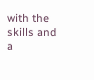with the skills and a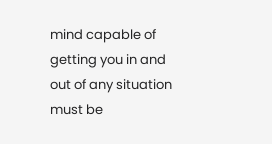mind capable of getting you in and out of any situation must be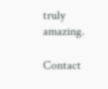truly amazing.

Contact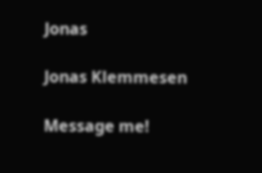Jonas

Jonas Klemmesen

Message me!